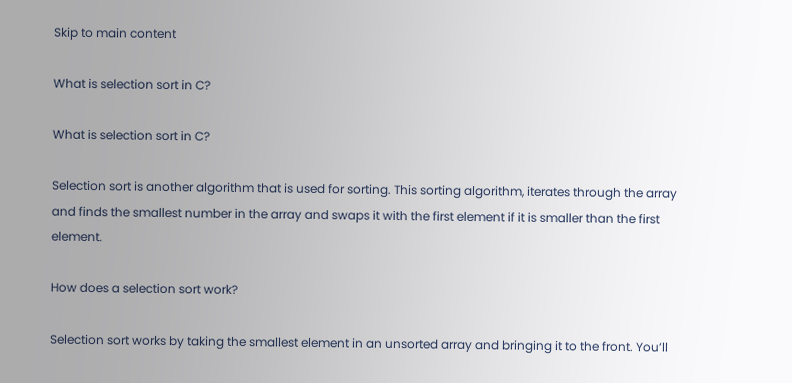Skip to main content

What is selection sort in C?

What is selection sort in C?

Selection sort is another algorithm that is used for sorting. This sorting algorithm, iterates through the array and finds the smallest number in the array and swaps it with the first element if it is smaller than the first element.

How does a selection sort work?

Selection sort works by taking the smallest element in an unsorted array and bringing it to the front. You’ll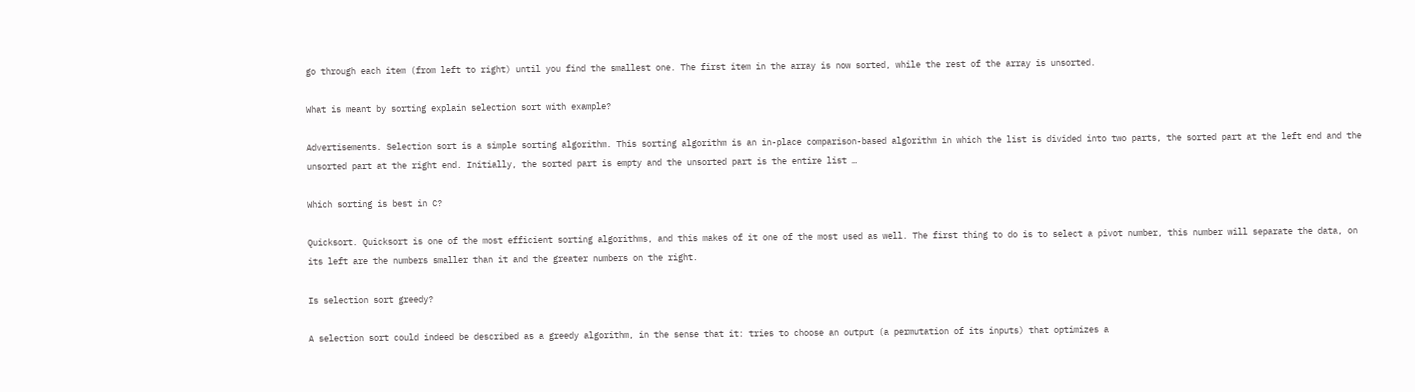go through each item (from left to right) until you find the smallest one. The first item in the array is now sorted, while the rest of the array is unsorted.

What is meant by sorting explain selection sort with example?

Advertisements. Selection sort is a simple sorting algorithm. This sorting algorithm is an in-place comparison-based algorithm in which the list is divided into two parts, the sorted part at the left end and the unsorted part at the right end. Initially, the sorted part is empty and the unsorted part is the entire list …

Which sorting is best in C?

Quicksort. Quicksort is one of the most efficient sorting algorithms, and this makes of it one of the most used as well. The first thing to do is to select a pivot number, this number will separate the data, on its left are the numbers smaller than it and the greater numbers on the right.

Is selection sort greedy?

A selection sort could indeed be described as a greedy algorithm, in the sense that it: tries to choose an output (a permutation of its inputs) that optimizes a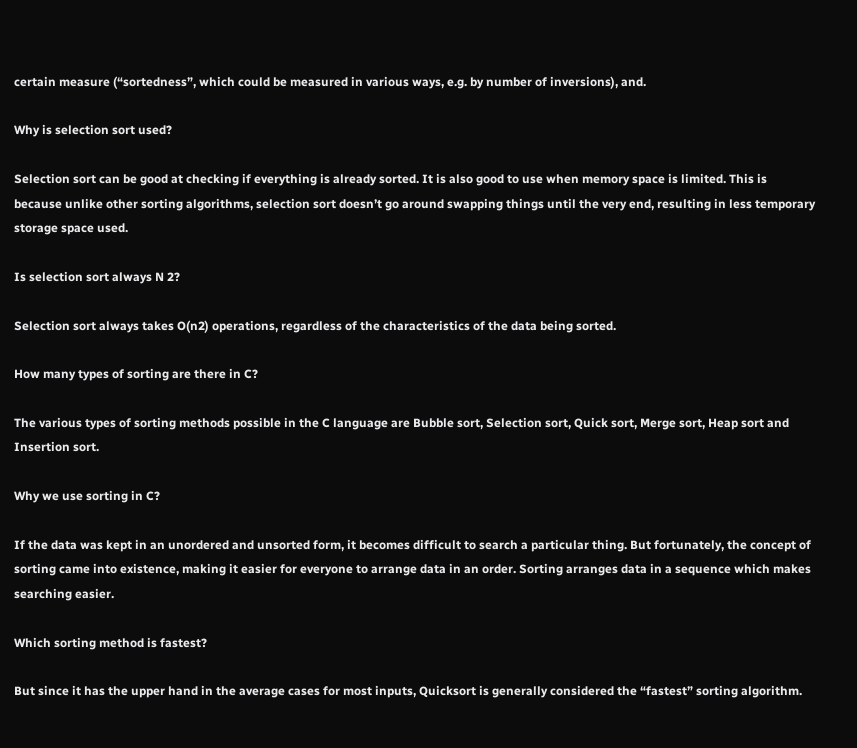certain measure (“sortedness”, which could be measured in various ways, e.g. by number of inversions), and.

Why is selection sort used?

Selection sort can be good at checking if everything is already sorted. It is also good to use when memory space is limited. This is because unlike other sorting algorithms, selection sort doesn’t go around swapping things until the very end, resulting in less temporary storage space used.

Is selection sort always N 2?

Selection sort always takes O(n2) operations, regardless of the characteristics of the data being sorted.

How many types of sorting are there in C?

The various types of sorting methods possible in the C language are Bubble sort, Selection sort, Quick sort, Merge sort, Heap sort and Insertion sort.

Why we use sorting in C?

If the data was kept in an unordered and unsorted form, it becomes difficult to search a particular thing. But fortunately, the concept of sorting came into existence, making it easier for everyone to arrange data in an order. Sorting arranges data in a sequence which makes searching easier.

Which sorting method is fastest?

But since it has the upper hand in the average cases for most inputs, Quicksort is generally considered the “fastest” sorting algorithm.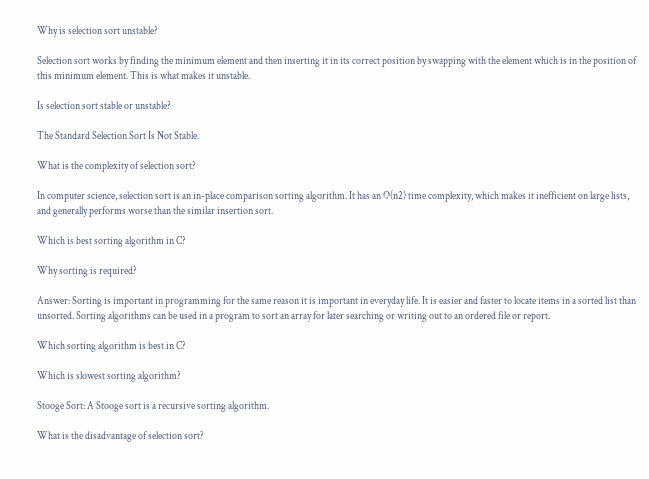Why is selection sort unstable?

Selection sort works by finding the minimum element and then inserting it in its correct position by swapping with the element which is in the position of this minimum element. This is what makes it unstable.

Is selection sort stable or unstable?

The Standard Selection Sort Is Not Stable.

What is the complexity of selection sort?

In computer science, selection sort is an in-place comparison sorting algorithm. It has an O(n2) time complexity, which makes it inefficient on large lists, and generally performs worse than the similar insertion sort.

Which is best sorting algorithm in C?

Why sorting is required?

Answer: Sorting is important in programming for the same reason it is important in everyday life. It is easier and faster to locate items in a sorted list than unsorted. Sorting algorithms can be used in a program to sort an array for later searching or writing out to an ordered file or report.

Which sorting algorithm is best in C?

Which is slowest sorting algorithm?

Stooge Sort: A Stooge sort is a recursive sorting algorithm.

What is the disadvantage of selection sort?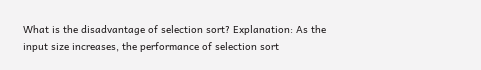What is the disadvantage of selection sort? Explanation: As the input size increases, the performance of selection sort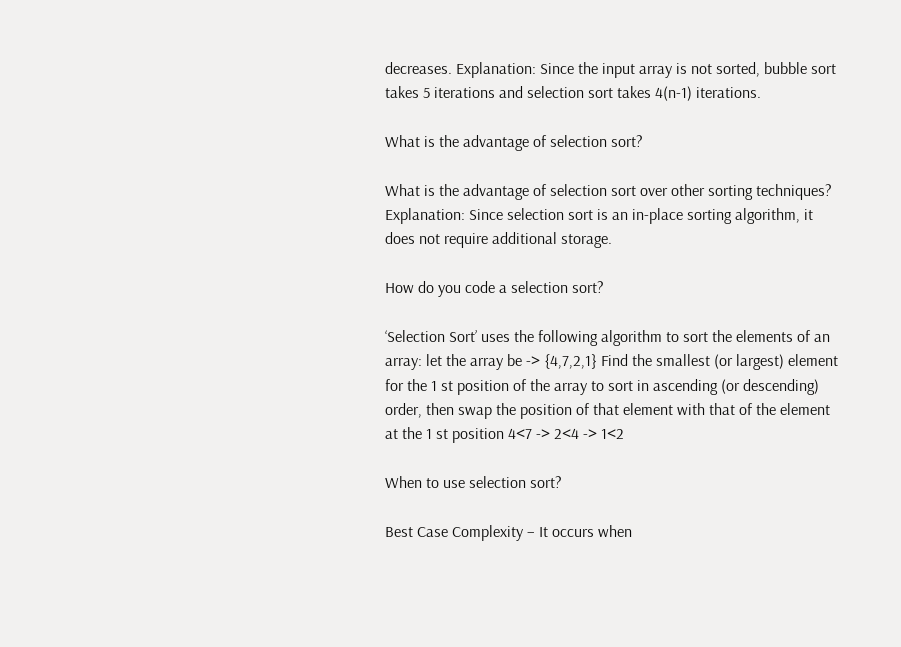decreases. Explanation: Since the input array is not sorted, bubble sort takes 5 iterations and selection sort takes 4(n-1) iterations.

What is the advantage of selection sort?

What is the advantage of selection sort over other sorting techniques? Explanation: Since selection sort is an in-place sorting algorithm, it does not require additional storage.

How do you code a selection sort?

‘Selection Sort’ uses the following algorithm to sort the elements of an array: let the array be -> {4,7,2,1} Find the smallest (or largest) element for the 1 st position of the array to sort in ascending (or descending) order, then swap the position of that element with that of the element at the 1 st position 4<7 -> 2<4 -> 1<2

When to use selection sort?

Best Case Complexity – It occurs when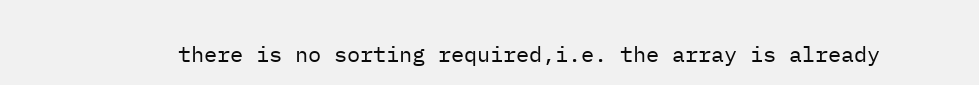there is no sorting required,i.e. the array is already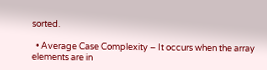sorted.

  • Average Case Complexity – It occurs when the array elements are in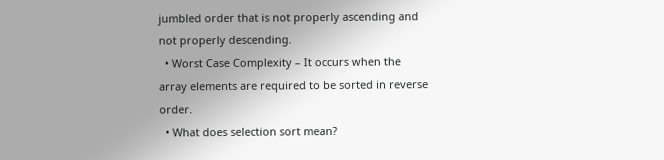jumbled order that is not properly ascending and not properly descending.
  • Worst Case Complexity – It occurs when the array elements are required to be sorted in reverse order.
  • What does selection sort mean?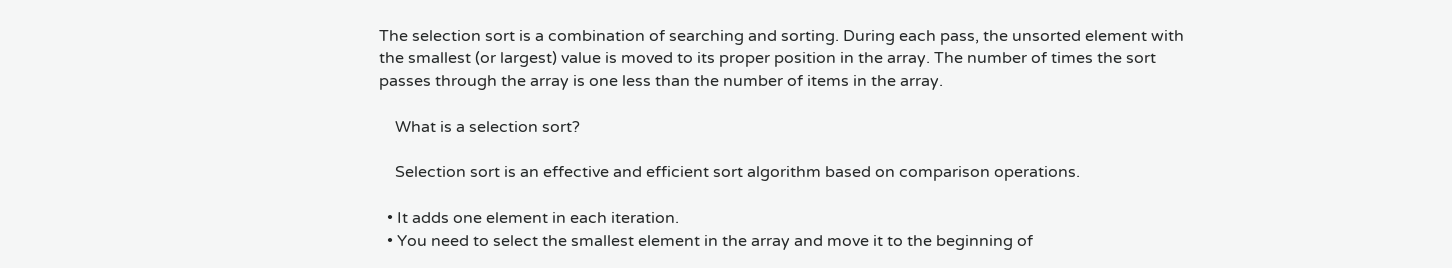The selection sort is a combination of searching and sorting. During each pass, the unsorted element with the smallest (or largest) value is moved to its proper position in the array. The number of times the sort passes through the array is one less than the number of items in the array.

    What is a selection sort?

    Selection sort is an effective and efficient sort algorithm based on comparison operations.

  • It adds one element in each iteration.
  • You need to select the smallest element in the array and move it to the beginning of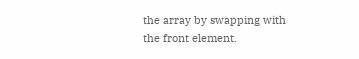the array by swapping with the front element.